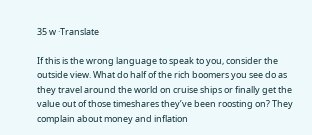35 w ·Translate

If this is the wrong language to speak to you, consider the outside view. What do half of the rich boomers you see do as they travel around the world on cruise ships or finally get the value out of those timeshares they’ve been roosting on? They complain about money and inflation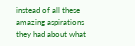instead of all these amazing aspirations they had about what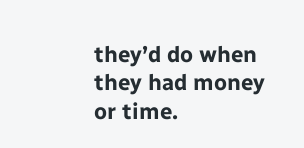they’d do when they had money or time.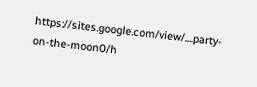https://sites.google.com/view/....party-on-the-moon0/h